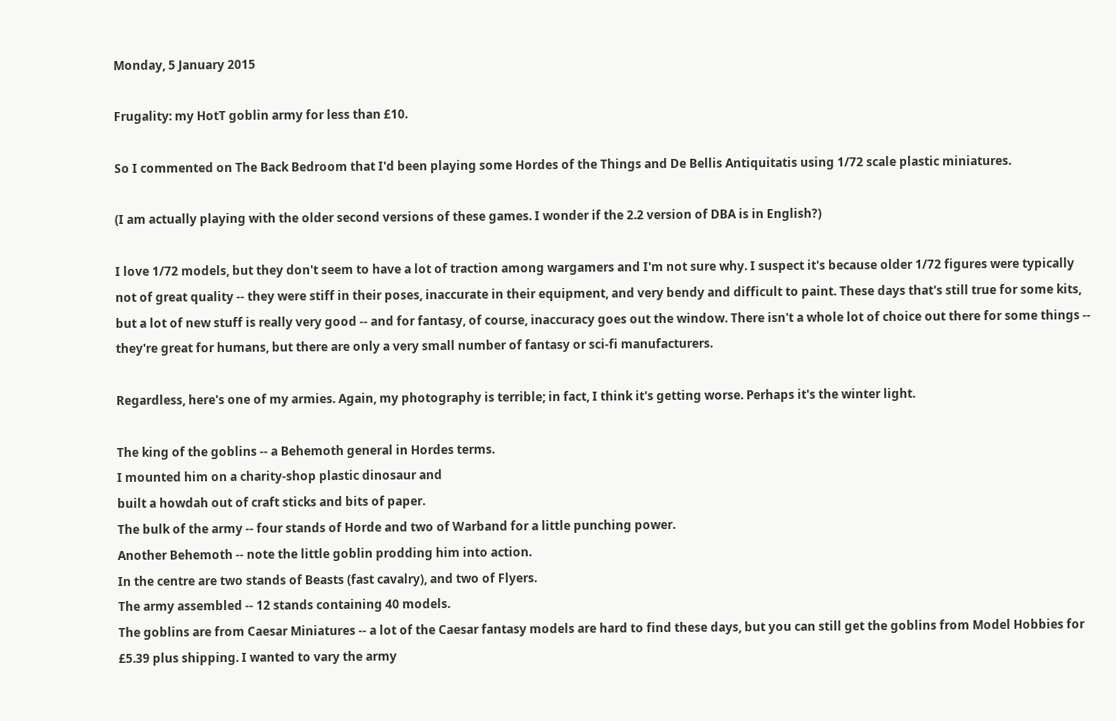Monday, 5 January 2015

Frugality: my HotT goblin army for less than £10.

So I commented on The Back Bedroom that I'd been playing some Hordes of the Things and De Bellis Antiquitatis using 1/72 scale plastic miniatures.

(I am actually playing with the older second versions of these games. I wonder if the 2.2 version of DBA is in English?)

I love 1/72 models, but they don't seem to have a lot of traction among wargamers and I'm not sure why. I suspect it's because older 1/72 figures were typically not of great quality -- they were stiff in their poses, inaccurate in their equipment, and very bendy and difficult to paint. These days that's still true for some kits, but a lot of new stuff is really very good -- and for fantasy, of course, inaccuracy goes out the window. There isn't a whole lot of choice out there for some things -- they're great for humans, but there are only a very small number of fantasy or sci-fi manufacturers.

Regardless, here's one of my armies. Again, my photography is terrible; in fact, I think it's getting worse. Perhaps it's the winter light.

The king of the goblins -- a Behemoth general in Hordes terms.
I mounted him on a charity-shop plastic dinosaur and
built a howdah out of craft sticks and bits of paper.
The bulk of the army -- four stands of Horde and two of Warband for a little punching power.
Another Behemoth -- note the little goblin prodding him into action.
In the centre are two stands of Beasts (fast cavalry), and two of Flyers.
The army assembled -- 12 stands containing 40 models.
The goblins are from Caesar Miniatures -- a lot of the Caesar fantasy models are hard to find these days, but you can still get the goblins from Model Hobbies for £5.39 plus shipping. I wanted to vary the army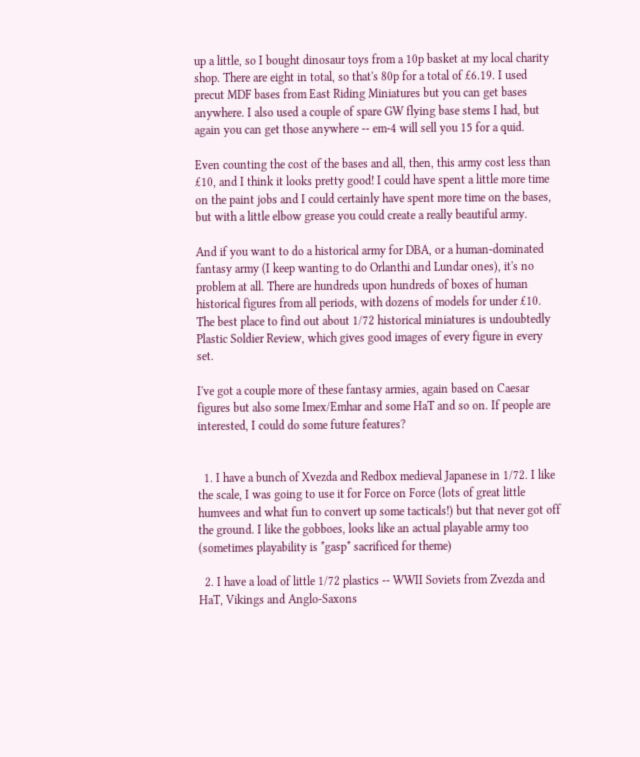up a little, so I bought dinosaur toys from a 10p basket at my local charity shop. There are eight in total, so that's 80p for a total of £6.19. I used precut MDF bases from East Riding Miniatures but you can get bases anywhere. I also used a couple of spare GW flying base stems I had, but again you can get those anywhere -- em-4 will sell you 15 for a quid.

Even counting the cost of the bases and all, then, this army cost less than £10, and I think it looks pretty good! I could have spent a little more time on the paint jobs and I could certainly have spent more time on the bases, but with a little elbow grease you could create a really beautiful army.

And if you want to do a historical army for DBA, or a human-dominated fantasy army (I keep wanting to do Orlanthi and Lundar ones), it's no problem at all. There are hundreds upon hundreds of boxes of human historical figures from all periods, with dozens of models for under £10. The best place to find out about 1/72 historical miniatures is undoubtedly Plastic Soldier Review, which gives good images of every figure in every set.

I've got a couple more of these fantasy armies, again based on Caesar figures but also some Imex/Emhar and some HaT and so on. If people are interested, I could do some future features?


  1. I have a bunch of Xvezda and Redbox medieval Japanese in 1/72. I like the scale, I was going to use it for Force on Force (lots of great little humvees and what fun to convert up some tacticals!) but that never got off the ground. I like the gobboes, looks like an actual playable army too (sometimes playability is *gasp* sacrificed for theme)

  2. I have a load of little 1/72 plastics -- WWII Soviets from Zvezda and HaT, Vikings and Anglo-Saxons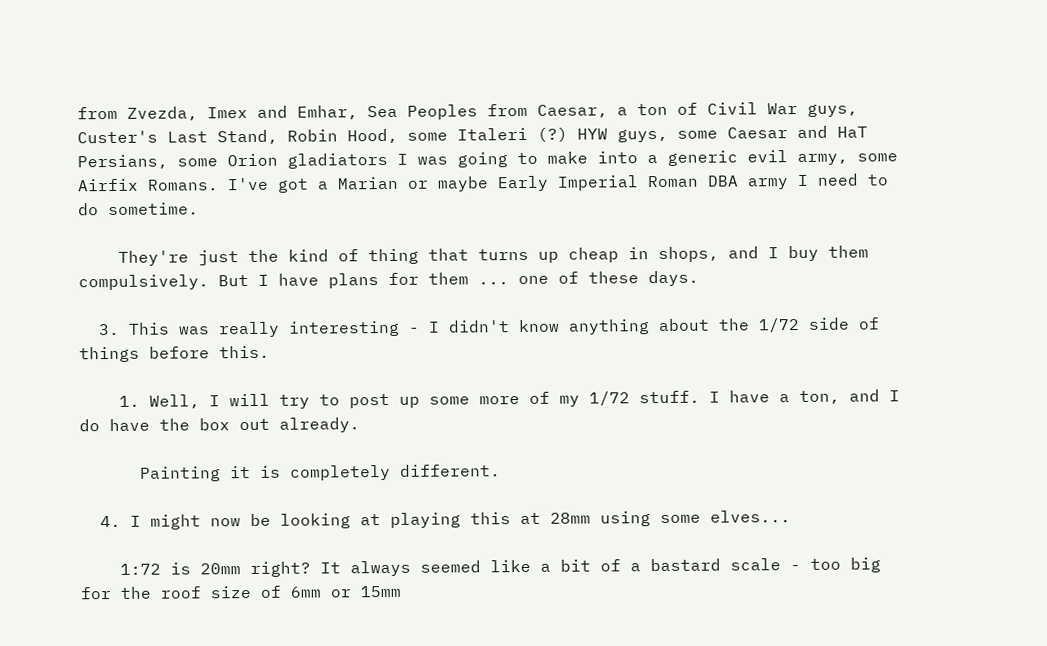from Zvezda, Imex and Emhar, Sea Peoples from Caesar, a ton of Civil War guys, Custer's Last Stand, Robin Hood, some Italeri (?) HYW guys, some Caesar and HaT Persians, some Orion gladiators I was going to make into a generic evil army, some Airfix Romans. I've got a Marian or maybe Early Imperial Roman DBA army I need to do sometime.

    They're just the kind of thing that turns up cheap in shops, and I buy them compulsively. But I have plans for them ... one of these days.

  3. This was really interesting - I didn't know anything about the 1/72 side of things before this.

    1. Well, I will try to post up some more of my 1/72 stuff. I have a ton, and I do have the box out already.

      Painting it is completely different.

  4. I might now be looking at playing this at 28mm using some elves...

    1:72 is 20mm right? It always seemed like a bit of a bastard scale - too big for the roof size of 6mm or 15mm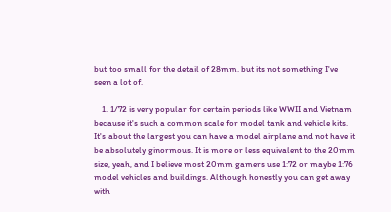but too small for the detail of 28mm. but its not something I've seen a lot of.

    1. 1/72 is very popular for certain periods like WWII and Vietnam because it's such a common scale for model tank and vehicle kits. It's about the largest you can have a model airplane and not have it be absolutely ginormous. It is more or less equivalent to the 20mm size, yeah, and I believe most 20mm gamers use 1:72 or maybe 1:76 model vehicles and buildings. Although honestly you can get away with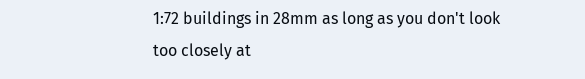1:72 buildings in 28mm as long as you don't look too closely at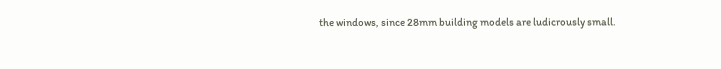the windows, since 28mm building models are ludicrously small.